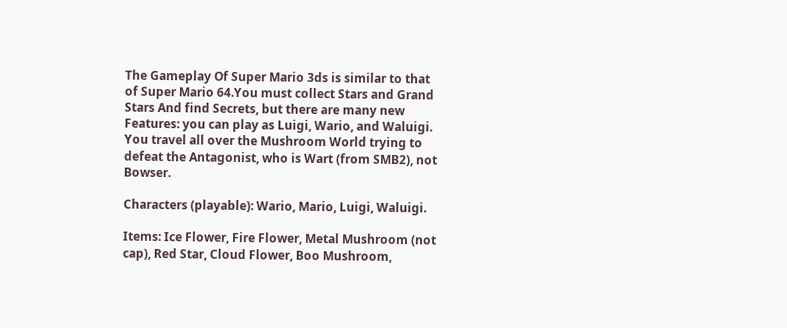The Gameplay Of Super Mario 3ds is similar to that of Super Mario 64.You must collect Stars and Grand Stars And find Secrets, but there are many new Features: you can play as Luigi, Wario, and Waluigi. You travel all over the Mushroom World trying to defeat the Antagonist, who is Wart (from SMB2), not Bowser.

Characters (playable): Wario, Mario, Luigi, Waluigi.

Items: Ice Flower, Fire Flower, Metal Mushroom (not cap), Red Star, Cloud Flower, Boo Mushroom,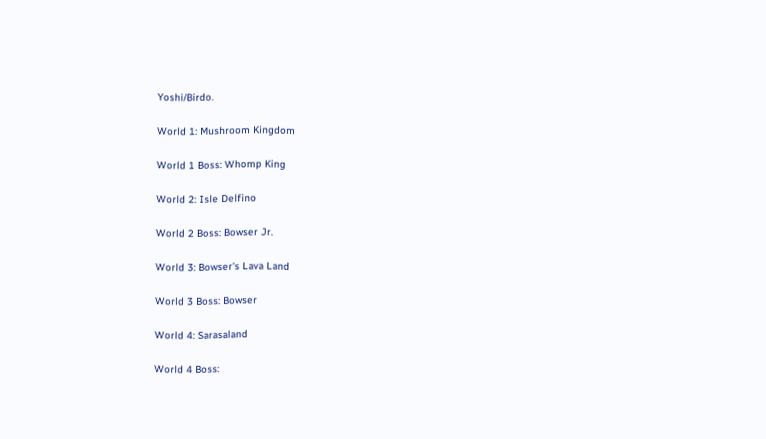Yoshi/Birdo.

World 1: Mushroom Kingdom

World 1 Boss: Whomp King

World 2: Isle Delfino

World 2 Boss: Bowser Jr.

World 3: Bowser's Lava Land

World 3 Boss: Bowser

World 4: Sarasaland

World 4 Boss: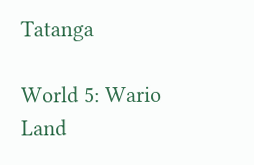Tatanga

World 5: Wario Land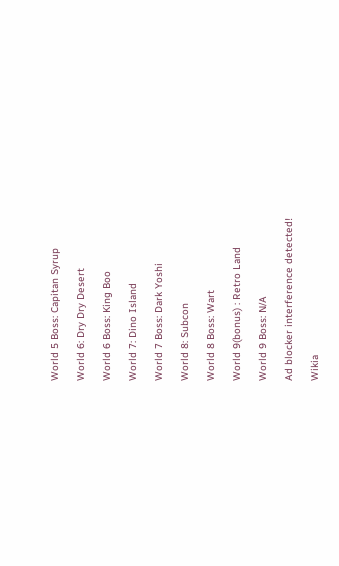World 5 Boss: Capitan Syrup

World 6: Dry Dry Desert

World 6 Boss: King Boo

World 7: Dino Island

World 7 Boss: Dark Yoshi

World 8: Subcon

World 8 Boss: Wart

World 9(bonus) : Retro Land

World 9 Boss: N/A

Ad blocker interference detected!

Wikia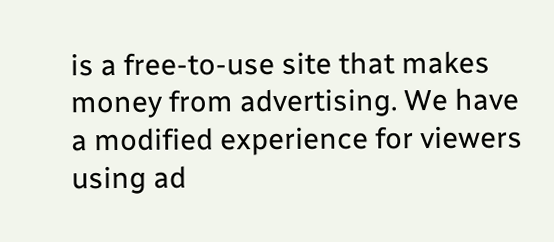is a free-to-use site that makes money from advertising. We have a modified experience for viewers using ad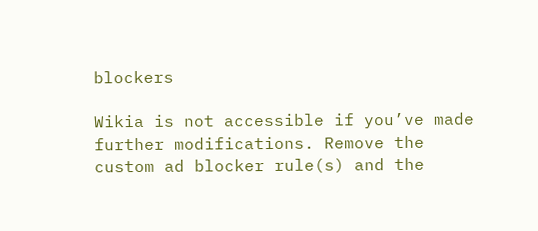blockers

Wikia is not accessible if you’ve made further modifications. Remove the custom ad blocker rule(s) and the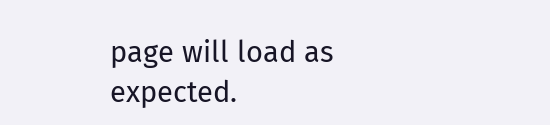page will load as expected.